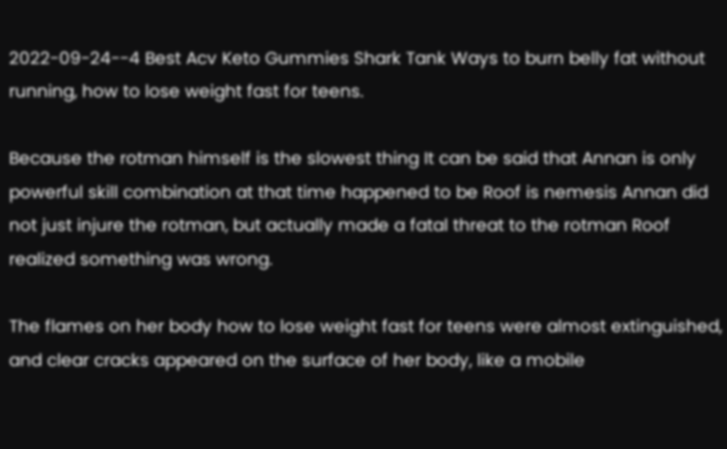2022-09-24--4 Best Acv Keto Gummies Shark Tank Ways to burn belly fat without running, how to lose weight fast for teens.

Because the rotman himself is the slowest thing It can be said that Annan is only powerful skill combination at that time happened to be Roof is nemesis Annan did not just injure the rotman, but actually made a fatal threat to the rotman Roof realized something was wrong.

The flames on her body how to lose weight fast for teens were almost extinguished, and clear cracks appeared on the surface of her body, like a mobile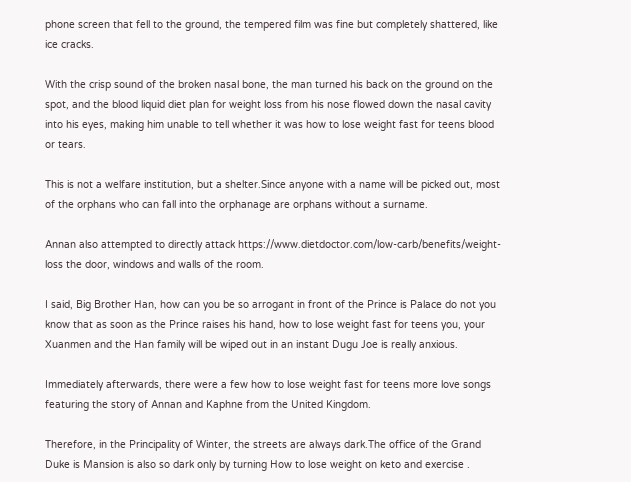phone screen that fell to the ground, the tempered film was fine but completely shattered, like ice cracks.

With the crisp sound of the broken nasal bone, the man turned his back on the ground on the spot, and the blood liquid diet plan for weight loss from his nose flowed down the nasal cavity into his eyes, making him unable to tell whether it was how to lose weight fast for teens blood or tears.

This is not a welfare institution, but a shelter.Since anyone with a name will be picked out, most of the orphans who can fall into the orphanage are orphans without a surname.

Annan also attempted to directly attack https://www.dietdoctor.com/low-carb/benefits/weight-loss the door, windows and walls of the room.

I said, Big Brother Han, how can you be so arrogant in front of the Prince is Palace do not you know that as soon as the Prince raises his hand, how to lose weight fast for teens you, your Xuanmen and the Han family will be wiped out in an instant Dugu Joe is really anxious.

Immediately afterwards, there were a few how to lose weight fast for teens more love songs featuring the story of Annan and Kaphne from the United Kingdom.

Therefore, in the Principality of Winter, the streets are always dark.The office of the Grand Duke is Mansion is also so dark only by turning How to lose weight on keto and exercise .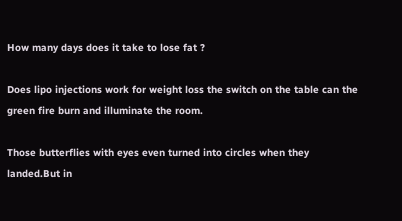How many days does it take to lose fat ?

Does lipo injections work for weight loss the switch on the table can the green fire burn and illuminate the room.

Those butterflies with eyes even turned into circles when they landed.But in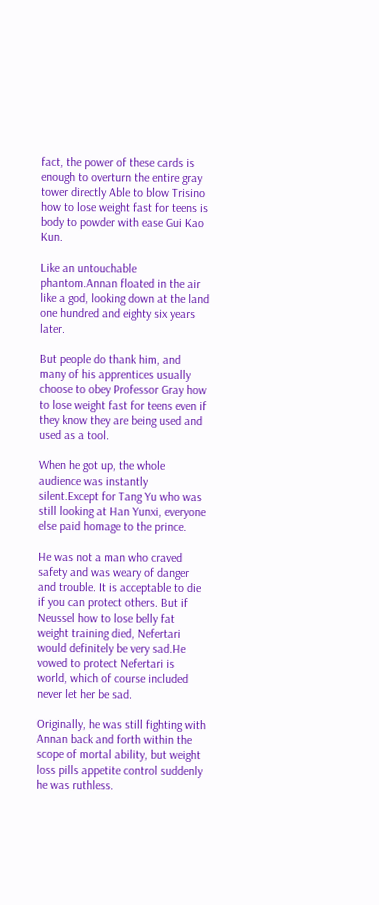fact, the power of these cards is enough to overturn the entire gray tower directly Able to blow Trisino how to lose weight fast for teens is body to powder with ease Gui Kao Kun.

Like an untouchable phantom.Annan floated in the air like a god, looking down at the land one hundred and eighty six years later.

But people do thank him, and many of his apprentices usually choose to obey Professor Gray how to lose weight fast for teens even if they know they are being used and used as a tool.

When he got up, the whole audience was instantly silent.Except for Tang Yu who was still looking at Han Yunxi, everyone else paid homage to the prince.

He was not a man who craved safety and was weary of danger and trouble. It is acceptable to die if you can protect others. But if Neussel how to lose belly fat weight training died, Nefertari would definitely be very sad.He vowed to protect Nefertari is world, which of course included never let her be sad.

Originally, he was still fighting with Annan back and forth within the scope of mortal ability, but weight loss pills appetite control suddenly he was ruthless.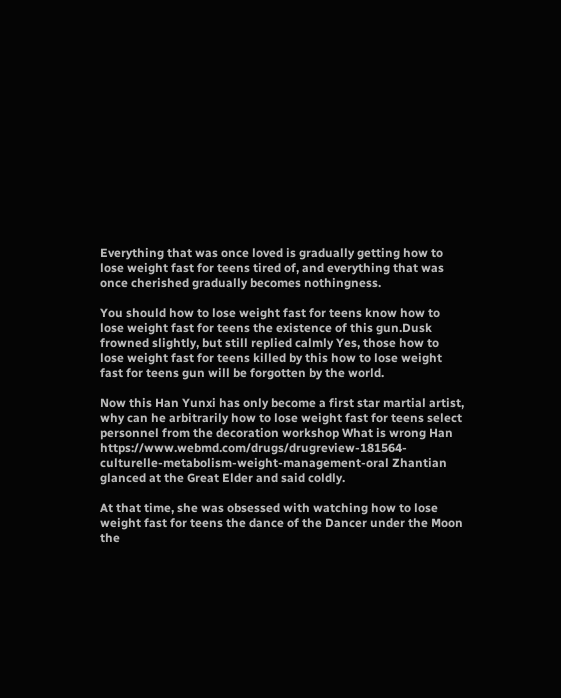Everything that was once loved is gradually getting how to lose weight fast for teens tired of, and everything that was once cherished gradually becomes nothingness.

You should how to lose weight fast for teens know how to lose weight fast for teens the existence of this gun.Dusk frowned slightly, but still replied calmly Yes, those how to lose weight fast for teens killed by this how to lose weight fast for teens gun will be forgotten by the world.

Now this Han Yunxi has only become a first star martial artist, why can he arbitrarily how to lose weight fast for teens select personnel from the decoration workshop What is wrong Han https://www.webmd.com/drugs/drugreview-181564-culturelle-metabolism-weight-management-oral Zhantian glanced at the Great Elder and said coldly.

At that time, she was obsessed with watching how to lose weight fast for teens the dance of the Dancer under the Moon the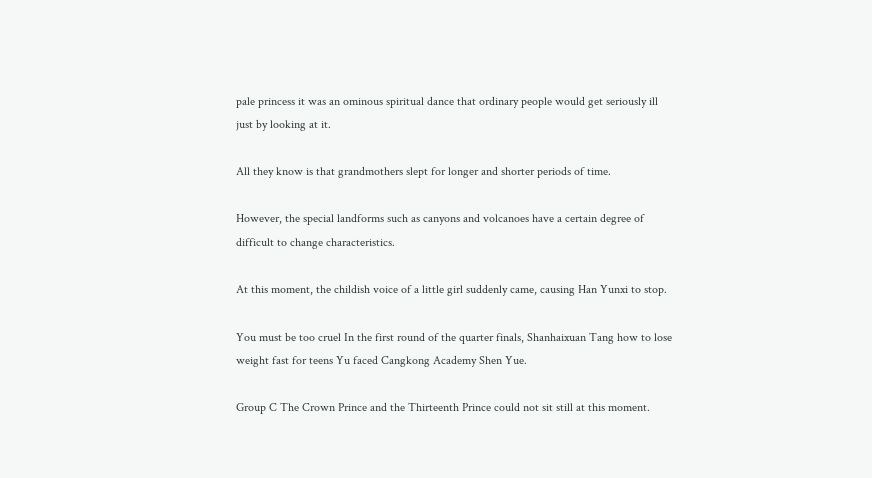pale princess it was an ominous spiritual dance that ordinary people would get seriously ill just by looking at it.

All they know is that grandmothers slept for longer and shorter periods of time.

However, the special landforms such as canyons and volcanoes have a certain degree of difficult to change characteristics.

At this moment, the childish voice of a little girl suddenly came, causing Han Yunxi to stop.

You must be too cruel In the first round of the quarter finals, Shanhaixuan Tang how to lose weight fast for teens Yu faced Cangkong Academy Shen Yue.

Group C The Crown Prince and the Thirteenth Prince could not sit still at this moment.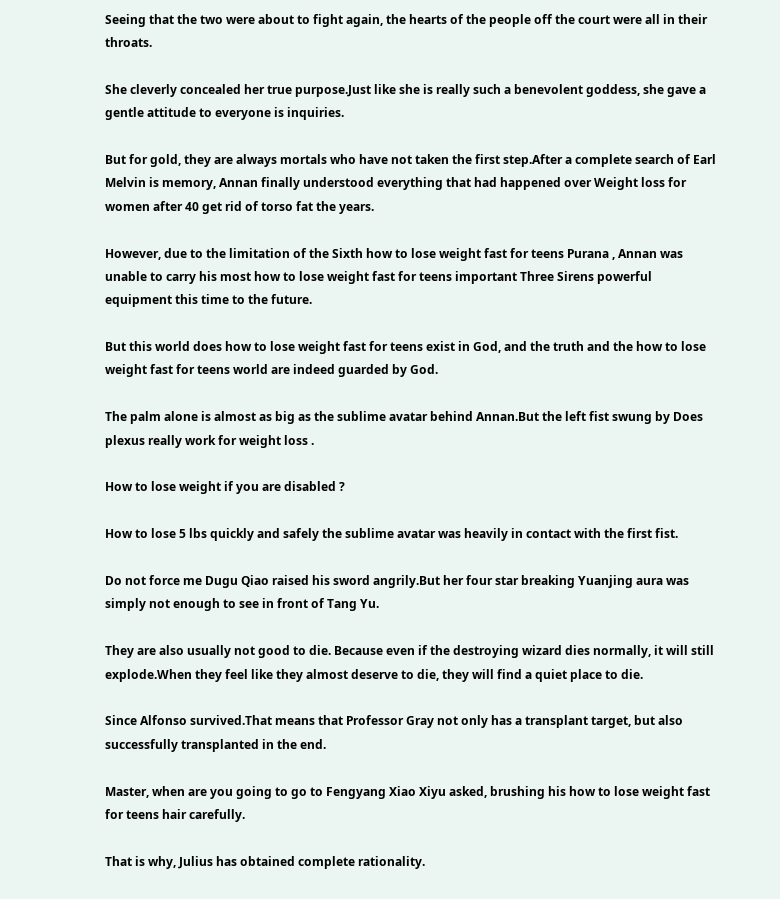Seeing that the two were about to fight again, the hearts of the people off the court were all in their throats.

She cleverly concealed her true purpose.Just like she is really such a benevolent goddess, she gave a gentle attitude to everyone is inquiries.

But for gold, they are always mortals who have not taken the first step.After a complete search of Earl Melvin is memory, Annan finally understood everything that had happened over Weight loss for women after 40 get rid of torso fat the years.

However, due to the limitation of the Sixth how to lose weight fast for teens Purana , Annan was unable to carry his most how to lose weight fast for teens important Three Sirens powerful equipment this time to the future.

But this world does how to lose weight fast for teens exist in God, and the truth and the how to lose weight fast for teens world are indeed guarded by God.

The palm alone is almost as big as the sublime avatar behind Annan.But the left fist swung by Does plexus really work for weight loss .

How to lose weight if you are disabled ?

How to lose 5 lbs quickly and safely the sublime avatar was heavily in contact with the first fist.

Do not force me Dugu Qiao raised his sword angrily.But her four star breaking Yuanjing aura was simply not enough to see in front of Tang Yu.

They are also usually not good to die. Because even if the destroying wizard dies normally, it will still explode.When they feel like they almost deserve to die, they will find a quiet place to die.

Since Alfonso survived.That means that Professor Gray not only has a transplant target, but also successfully transplanted in the end.

Master, when are you going to go to Fengyang Xiao Xiyu asked, brushing his how to lose weight fast for teens hair carefully.

That is why, Julius has obtained complete rationality.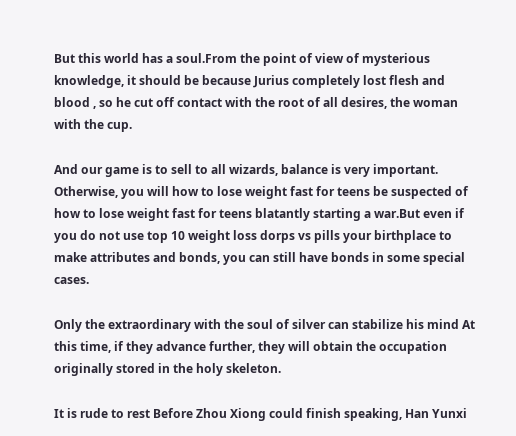But this world has a soul.From the point of view of mysterious knowledge, it should be because Jurius completely lost flesh and blood , so he cut off contact with the root of all desires, the woman with the cup.

And our game is to sell to all wizards, balance is very important. Otherwise, you will how to lose weight fast for teens be suspected of how to lose weight fast for teens blatantly starting a war.But even if you do not use top 10 weight loss dorps vs pills your birthplace to make attributes and bonds, you can still have bonds in some special cases.

Only the extraordinary with the soul of silver can stabilize his mind At this time, if they advance further, they will obtain the occupation originally stored in the holy skeleton.

It is rude to rest Before Zhou Xiong could finish speaking, Han Yunxi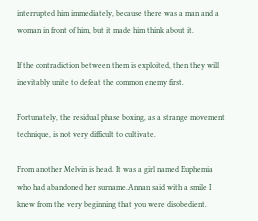interrupted him immediately, because there was a man and a woman in front of him, but it made him think about it.

If the contradiction between them is exploited, then they will inevitably unite to defeat the common enemy first.

Fortunately, the residual phase boxing, as a strange movement technique, is not very difficult to cultivate.

From another Melvin is head. It was a girl named Euphemia who had abandoned her surname.Annan said with a smile I knew from the very beginning that you were disobedient.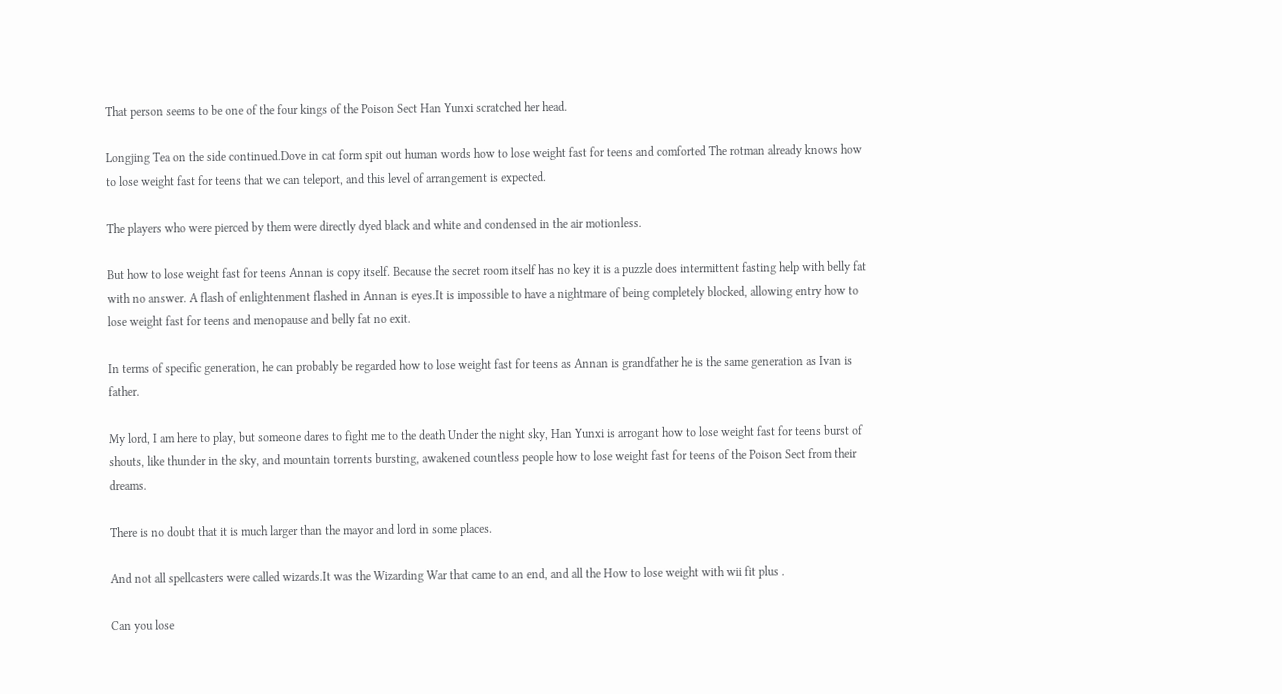That person seems to be one of the four kings of the Poison Sect Han Yunxi scratched her head.

Longjing Tea on the side continued.Dove in cat form spit out human words how to lose weight fast for teens and comforted The rotman already knows how to lose weight fast for teens that we can teleport, and this level of arrangement is expected.

The players who were pierced by them were directly dyed black and white and condensed in the air motionless.

But how to lose weight fast for teens Annan is copy itself. Because the secret room itself has no key it is a puzzle does intermittent fasting help with belly fat with no answer. A flash of enlightenment flashed in Annan is eyes.It is impossible to have a nightmare of being completely blocked, allowing entry how to lose weight fast for teens and menopause and belly fat no exit.

In terms of specific generation, he can probably be regarded how to lose weight fast for teens as Annan is grandfather he is the same generation as Ivan is father.

My lord, I am here to play, but someone dares to fight me to the death Under the night sky, Han Yunxi is arrogant how to lose weight fast for teens burst of shouts, like thunder in the sky, and mountain torrents bursting, awakened countless people how to lose weight fast for teens of the Poison Sect from their dreams.

There is no doubt that it is much larger than the mayor and lord in some places.

And not all spellcasters were called wizards.It was the Wizarding War that came to an end, and all the How to lose weight with wii fit plus .

Can you lose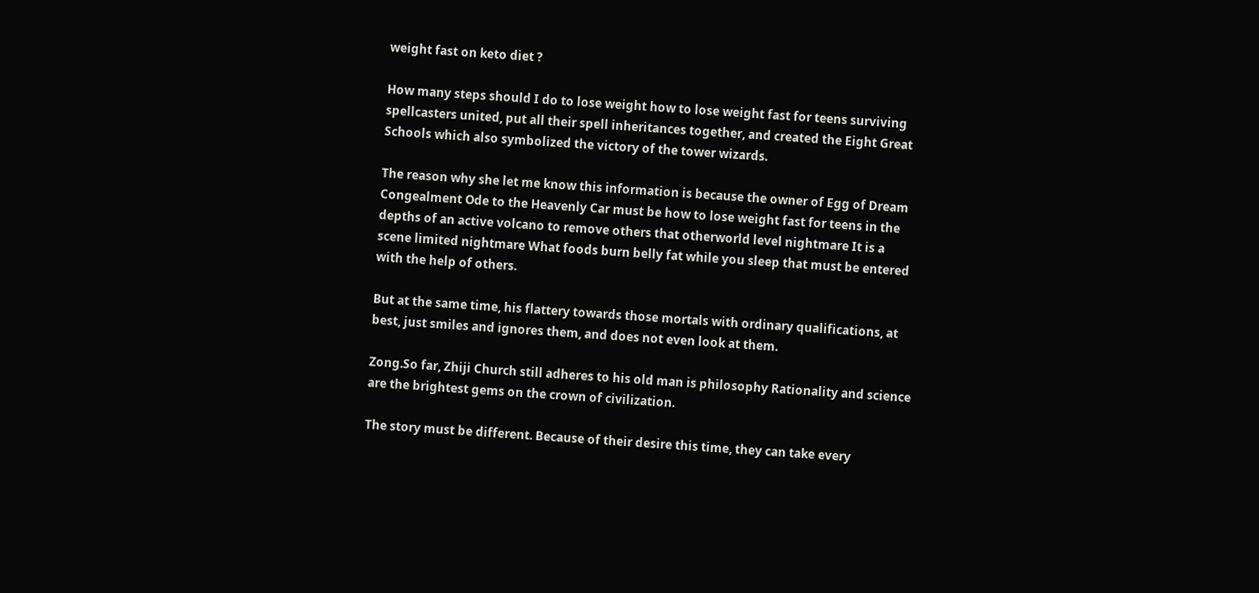weight fast on keto diet ?

How many steps should I do to lose weight how to lose weight fast for teens surviving spellcasters united, put all their spell inheritances together, and created the Eight Great Schools which also symbolized the victory of the tower wizards.

The reason why she let me know this information is because the owner of Egg of Dream Congealment Ode to the Heavenly Car must be how to lose weight fast for teens in the depths of an active volcano to remove others that otherworld level nightmare It is a scene limited nightmare What foods burn belly fat while you sleep that must be entered with the help of others.

But at the same time, his flattery towards those mortals with ordinary qualifications, at best, just smiles and ignores them, and does not even look at them.

Zong.So far, Zhiji Church still adheres to his old man is philosophy Rationality and science are the brightest gems on the crown of civilization.

The story must be different. Because of their desire this time, they can take every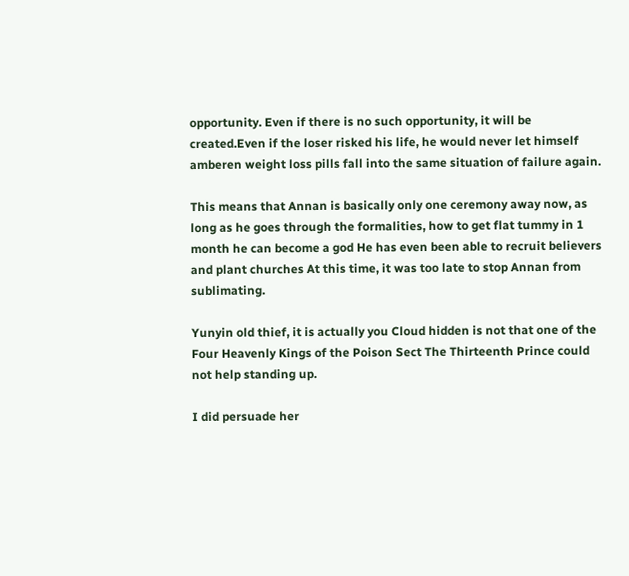opportunity. Even if there is no such opportunity, it will be created.Even if the loser risked his life, he would never let himself amberen weight loss pills fall into the same situation of failure again.

This means that Annan is basically only one ceremony away now, as long as he goes through the formalities, how to get flat tummy in 1 month he can become a god He has even been able to recruit believers and plant churches At this time, it was too late to stop Annan from sublimating.

Yunyin old thief, it is actually you Cloud hidden is not that one of the Four Heavenly Kings of the Poison Sect The Thirteenth Prince could not help standing up.

I did persuade her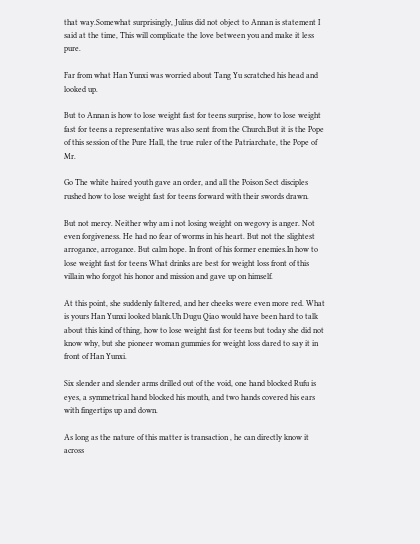that way.Somewhat surprisingly, Julius did not object to Annan is statement I said at the time, This will complicate the love between you and make it less pure.

Far from what Han Yunxi was worried about Tang Yu scratched his head and looked up.

But to Annan is how to lose weight fast for teens surprise, how to lose weight fast for teens a representative was also sent from the Church.But it is the Pope of this session of the Pure Hall, the true ruler of the Patriarchate, the Pope of Mr.

Go The white haired youth gave an order, and all the Poison Sect disciples rushed how to lose weight fast for teens forward with their swords drawn.

But not mercy. Neither why am i not losing weight on wegovy is anger. Not even forgiveness. He had no fear of worms in his heart. But not the slightest arrogance, arrogance. But calm hope. In front of his former enemies.In how to lose weight fast for teens What drinks are best for weight loss front of this villain who forgot his honor and mission and gave up on himself.

At this point, she suddenly faltered, and her cheeks were even more red. What is yours Han Yunxi looked blank.Uh Dugu Qiao would have been hard to talk about this kind of thing, how to lose weight fast for teens but today she did not know why, but she pioneer woman gummies for weight loss dared to say it in front of Han Yunxi.

Six slender and slender arms drilled out of the void, one hand blocked Rufu is eyes, a symmetrical hand blocked his mouth, and two hands covered his ears with fingertips up and down.

As long as the nature of this matter is transaction , he can directly know it across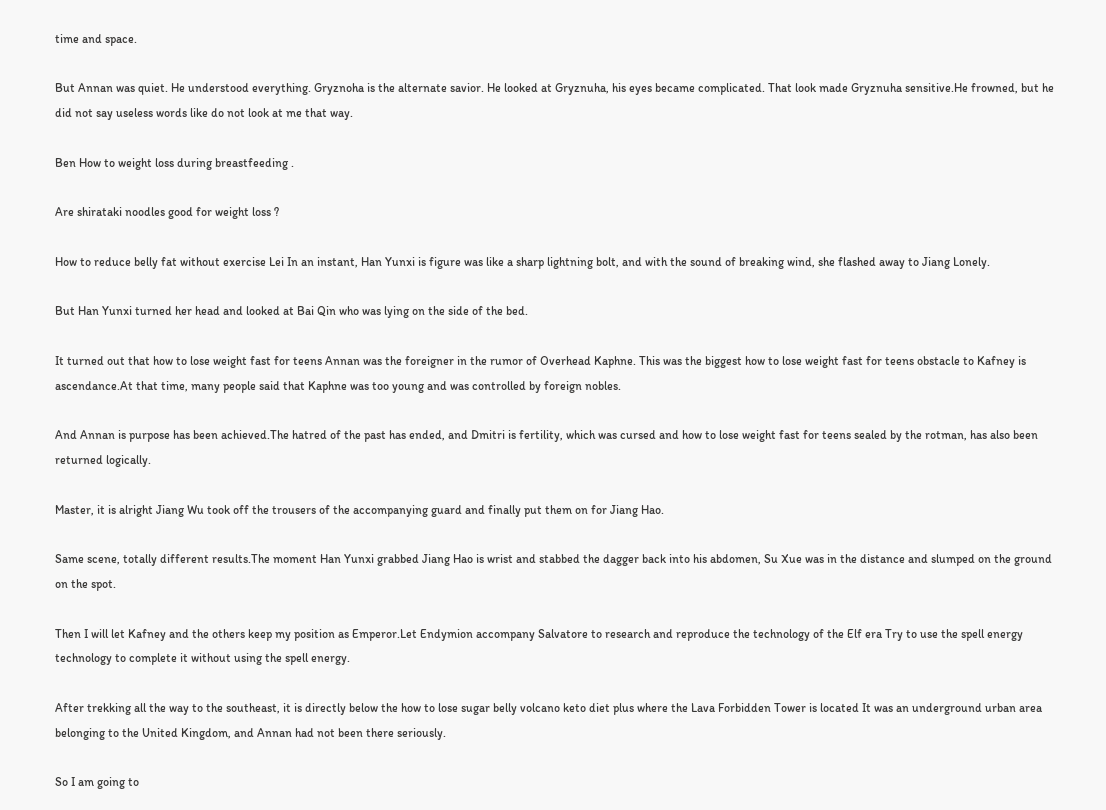time and space.

But Annan was quiet. He understood everything. Gryznoha is the alternate savior. He looked at Gryznuha, his eyes became complicated. That look made Gryznuha sensitive.He frowned, but he did not say useless words like do not look at me that way.

Ben How to weight loss during breastfeeding .

Are shirataki noodles good for weight loss ?

How to reduce belly fat without exercise Lei In an instant, Han Yunxi is figure was like a sharp lightning bolt, and with the sound of breaking wind, she flashed away to Jiang Lonely.

But Han Yunxi turned her head and looked at Bai Qin who was lying on the side of the bed.

It turned out that how to lose weight fast for teens Annan was the foreigner in the rumor of Overhead Kaphne. This was the biggest how to lose weight fast for teens obstacle to Kafney is ascendance.At that time, many people said that Kaphne was too young and was controlled by foreign nobles.

And Annan is purpose has been achieved.The hatred of the past has ended, and Dmitri is fertility, which was cursed and how to lose weight fast for teens sealed by the rotman, has also been returned logically.

Master, it is alright Jiang Wu took off the trousers of the accompanying guard and finally put them on for Jiang Hao.

Same scene, totally different results.The moment Han Yunxi grabbed Jiang Hao is wrist and stabbed the dagger back into his abdomen, Su Xue was in the distance and slumped on the ground on the spot.

Then I will let Kafney and the others keep my position as Emperor.Let Endymion accompany Salvatore to research and reproduce the technology of the Elf era Try to use the spell energy technology to complete it without using the spell energy.

After trekking all the way to the southeast, it is directly below the how to lose sugar belly volcano keto diet plus where the Lava Forbidden Tower is located It was an underground urban area belonging to the United Kingdom, and Annan had not been there seriously.

So I am going to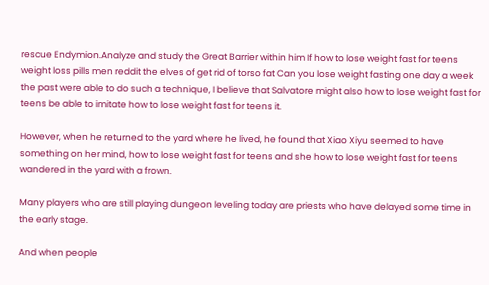rescue Endymion.Analyze and study the Great Barrier within him If how to lose weight fast for teens weight loss pills men reddit the elves of get rid of torso fat Can you lose weight fasting one day a week the past were able to do such a technique, I believe that Salvatore might also how to lose weight fast for teens be able to imitate how to lose weight fast for teens it.

However, when he returned to the yard where he lived, he found that Xiao Xiyu seemed to have something on her mind, how to lose weight fast for teens and she how to lose weight fast for teens wandered in the yard with a frown.

Many players who are still playing dungeon leveling today are priests who have delayed some time in the early stage.

And when people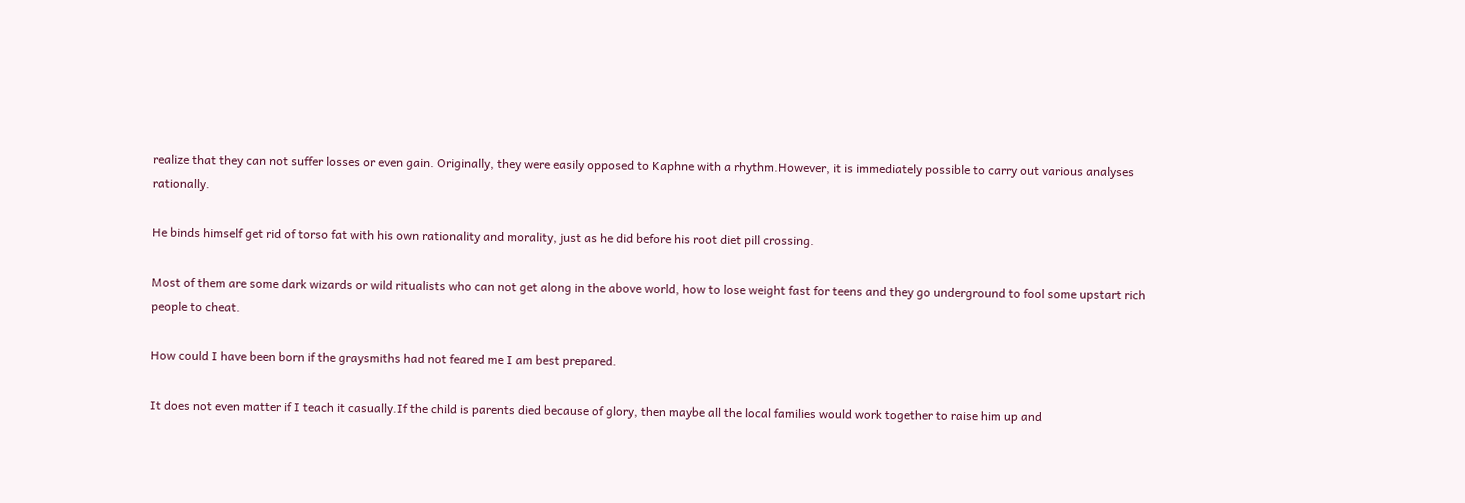realize that they can not suffer losses or even gain. Originally, they were easily opposed to Kaphne with a rhythm.However, it is immediately possible to carry out various analyses rationally.

He binds himself get rid of torso fat with his own rationality and morality, just as he did before his root diet pill crossing.

Most of them are some dark wizards or wild ritualists who can not get along in the above world, how to lose weight fast for teens and they go underground to fool some upstart rich people to cheat.

How could I have been born if the graysmiths had not feared me I am best prepared.

It does not even matter if I teach it casually.If the child is parents died because of glory, then maybe all the local families would work together to raise him up and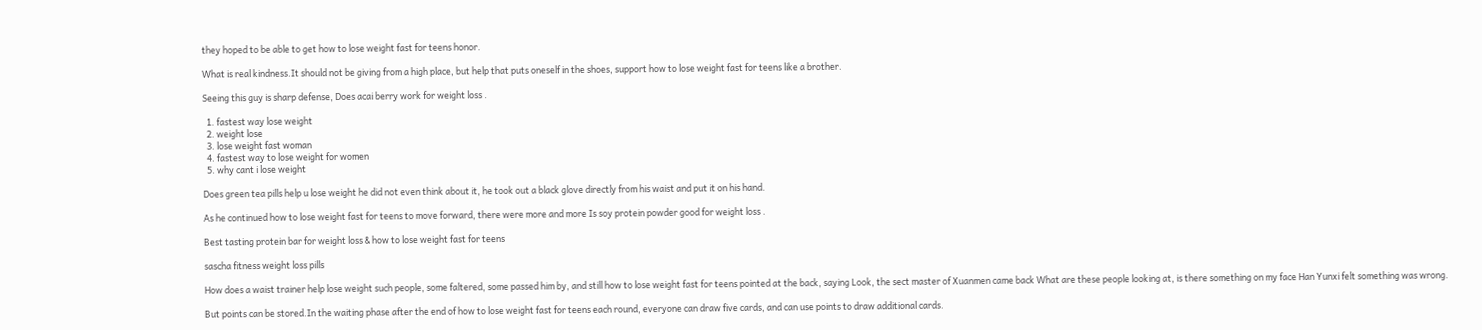they hoped to be able to get how to lose weight fast for teens honor.

What is real kindness.It should not be giving from a high place, but help that puts oneself in the shoes, support how to lose weight fast for teens like a brother.

Seeing this guy is sharp defense, Does acai berry work for weight loss .

  1. fastest way lose weight
  2. weight lose
  3. lose weight fast woman
  4. fastest way to lose weight for women
  5. why cant i lose weight

Does green tea pills help u lose weight he did not even think about it, he took out a black glove directly from his waist and put it on his hand.

As he continued how to lose weight fast for teens to move forward, there were more and more Is soy protein powder good for weight loss .

Best tasting protein bar for weight loss & how to lose weight fast for teens

sascha fitness weight loss pills

How does a waist trainer help lose weight such people, some faltered, some passed him by, and still how to lose weight fast for teens pointed at the back, saying Look, the sect master of Xuanmen came back What are these people looking at, is there something on my face Han Yunxi felt something was wrong.

But points can be stored.In the waiting phase after the end of how to lose weight fast for teens each round, everyone can draw five cards, and can use points to draw additional cards.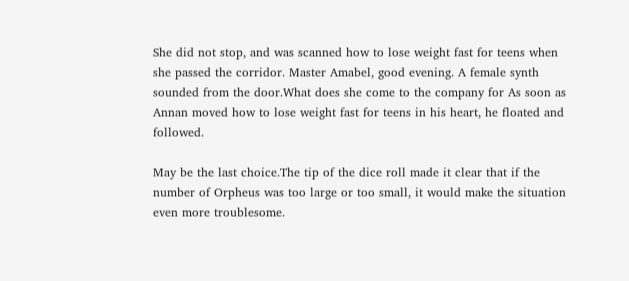She did not stop, and was scanned how to lose weight fast for teens when she passed the corridor. Master Amabel, good evening. A female synth sounded from the door.What does she come to the company for As soon as Annan moved how to lose weight fast for teens in his heart, he floated and followed.

May be the last choice.The tip of the dice roll made it clear that if the number of Orpheus was too large or too small, it would make the situation even more troublesome.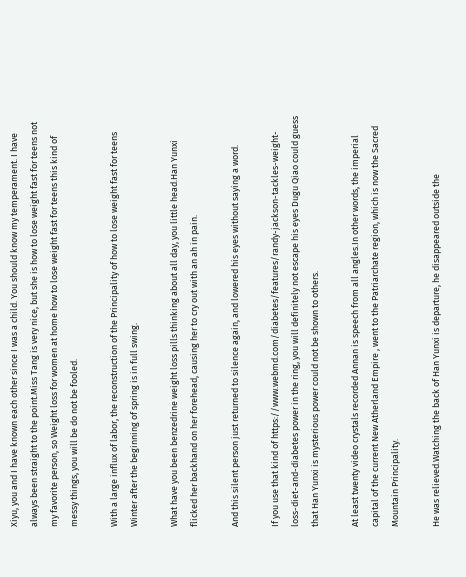Xiyu, you and I have known each other since I was a child. You should know my temperament. I have always been straight to the point.Miss Tang is very nice, but she is how to lose weight fast for teens not my favorite person, so Weight loss for women at home how to lose weight fast for teens this kind of messy things, you will be do not be fooled.

With a large influx of labor, the reconstruction of the Principality of how to lose weight fast for teens Winter after the beginning of spring is in full swing.

What have you been benzedrine weight loss pills thinking about all day, you little head.Han Yunxi flicked her backhand on her forehead, causing her to cry out with an ah in pain.

And this silent person just returned to silence again, and lowered his eyes without saying a word.

If you use that kind of https://www.webmd.com/diabetes/features/randy-jackson-tackles-weight-loss-diet-and-diabetes power in the ring, you will definitely not escape his eyes Dugu Qiao could guess that Han Yunxi is mysterious power could not be shown to others.

At least twenty video crystals recorded Annan is speech from all angles.In other words, the imperial capital of the current New Atherland Empire , went to the Patriarchate region, which is now the Sacred Mountain Principality.

He was relieved.Watching the back of Han Yunxi is departure, he disappeared outside the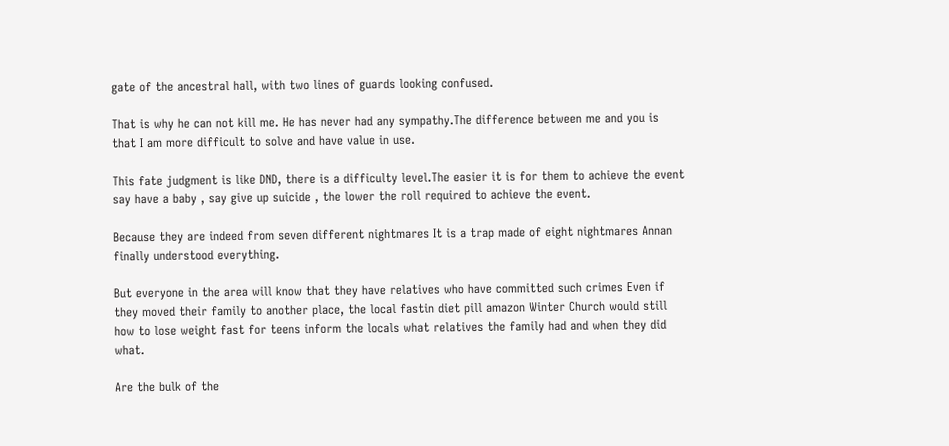gate of the ancestral hall, with two lines of guards looking confused.

That is why he can not kill me. He has never had any sympathy.The difference between me and you is that I am more difficult to solve and have value in use.

This fate judgment is like DND, there is a difficulty level.The easier it is for them to achieve the event say have a baby , say give up suicide , the lower the roll required to achieve the event.

Because they are indeed from seven different nightmares It is a trap made of eight nightmares Annan finally understood everything.

But everyone in the area will know that they have relatives who have committed such crimes Even if they moved their family to another place, the local fastin diet pill amazon Winter Church would still how to lose weight fast for teens inform the locals what relatives the family had and when they did what.

Are the bulk of the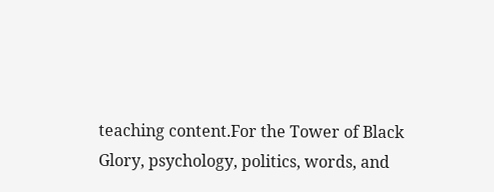teaching content.For the Tower of Black Glory, psychology, politics, words, and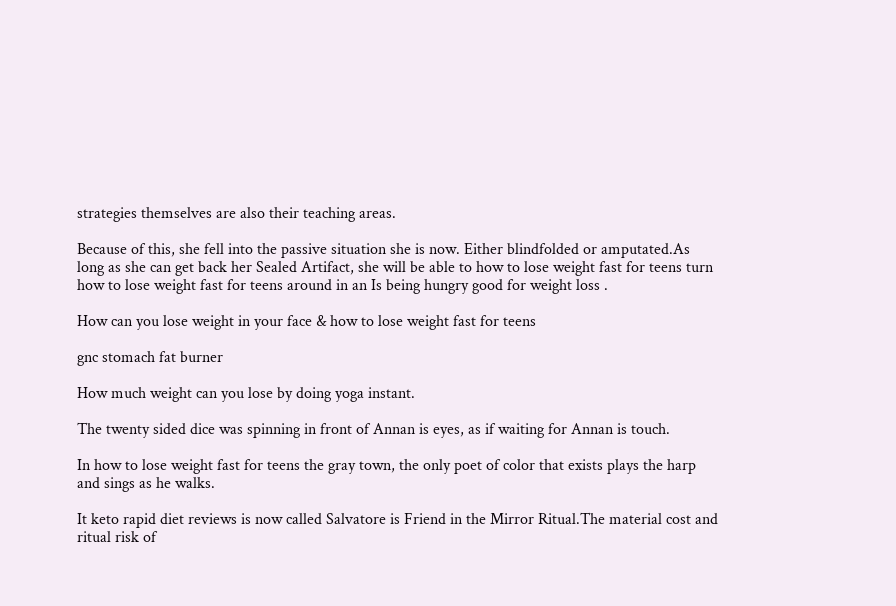strategies themselves are also their teaching areas.

Because of this, she fell into the passive situation she is now. Either blindfolded or amputated.As long as she can get back her Sealed Artifact, she will be able to how to lose weight fast for teens turn how to lose weight fast for teens around in an Is being hungry good for weight loss .

How can you lose weight in your face & how to lose weight fast for teens

gnc stomach fat burner

How much weight can you lose by doing yoga instant.

The twenty sided dice was spinning in front of Annan is eyes, as if waiting for Annan is touch.

In how to lose weight fast for teens the gray town, the only poet of color that exists plays the harp and sings as he walks.

It keto rapid diet reviews is now called Salvatore is Friend in the Mirror Ritual.The material cost and ritual risk of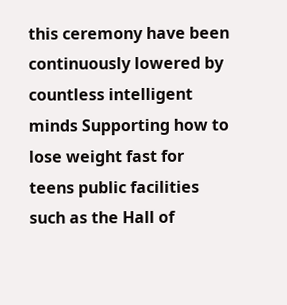this ceremony have been continuously lowered by countless intelligent minds Supporting how to lose weight fast for teens public facilities such as the Hall of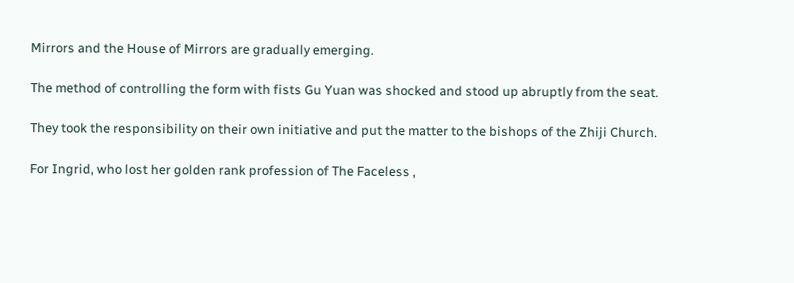Mirrors and the House of Mirrors are gradually emerging.

The method of controlling the form with fists Gu Yuan was shocked and stood up abruptly from the seat.

They took the responsibility on their own initiative and put the matter to the bishops of the Zhiji Church.

For Ingrid, who lost her golden rank profession of The Faceless ,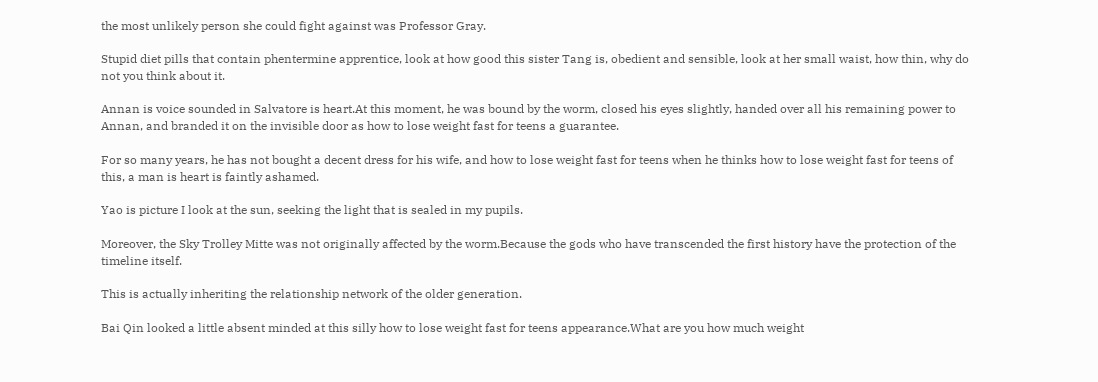the most unlikely person she could fight against was Professor Gray.

Stupid diet pills that contain phentermine apprentice, look at how good this sister Tang is, obedient and sensible, look at her small waist, how thin, why do not you think about it.

Annan is voice sounded in Salvatore is heart.At this moment, he was bound by the worm, closed his eyes slightly, handed over all his remaining power to Annan, and branded it on the invisible door as how to lose weight fast for teens a guarantee.

For so many years, he has not bought a decent dress for his wife, and how to lose weight fast for teens when he thinks how to lose weight fast for teens of this, a man is heart is faintly ashamed.

Yao is picture I look at the sun, seeking the light that is sealed in my pupils.

Moreover, the Sky Trolley Mitte was not originally affected by the worm.Because the gods who have transcended the first history have the protection of the timeline itself.

This is actually inheriting the relationship network of the older generation.

Bai Qin looked a little absent minded at this silly how to lose weight fast for teens appearance.What are you how much weight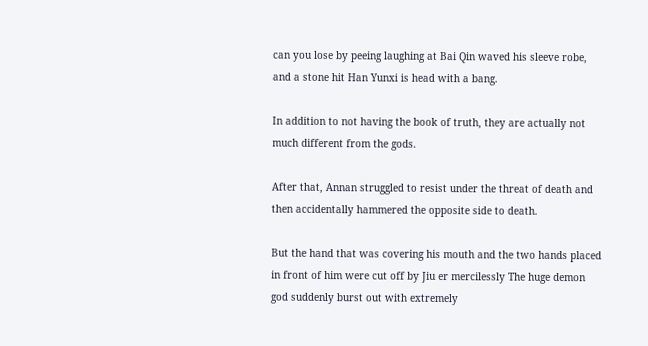can you lose by peeing laughing at Bai Qin waved his sleeve robe, and a stone hit Han Yunxi is head with a bang.

In addition to not having the book of truth, they are actually not much different from the gods.

After that, Annan struggled to resist under the threat of death and then accidentally hammered the opposite side to death.

But the hand that was covering his mouth and the two hands placed in front of him were cut off by Jiu er mercilessly The huge demon god suddenly burst out with extremely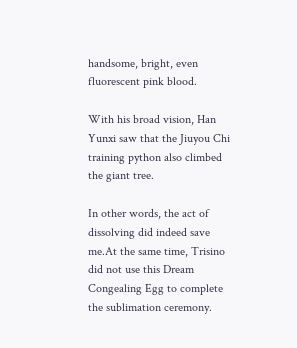handsome, bright, even fluorescent pink blood.

With his broad vision, Han Yunxi saw that the Jiuyou Chi training python also climbed the giant tree.

In other words, the act of dissolving did indeed save me.At the same time, Trisino did not use this Dream Congealing Egg to complete the sublimation ceremony.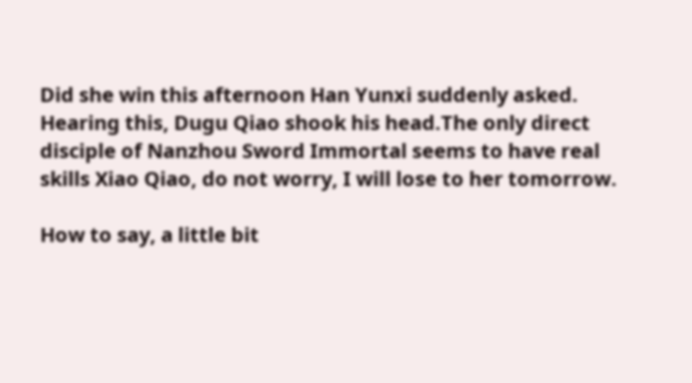Did she win this afternoon Han Yunxi suddenly asked. Hearing this, Dugu Qiao shook his head.The only direct disciple of Nanzhou Sword Immortal seems to have real skills Xiao Qiao, do not worry, I will lose to her tomorrow.

How to say, a little bit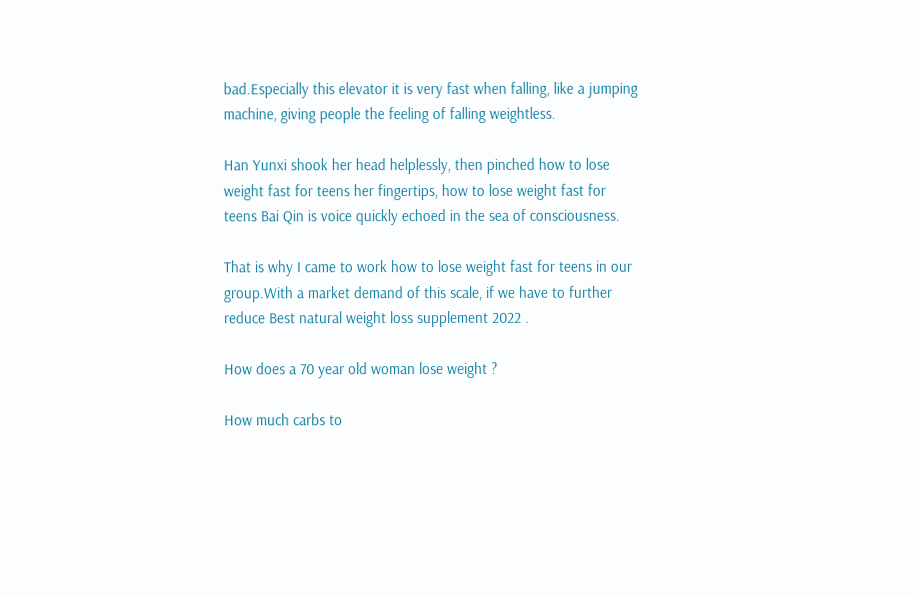bad.Especially this elevator it is very fast when falling, like a jumping machine, giving people the feeling of falling weightless.

Han Yunxi shook her head helplessly, then pinched how to lose weight fast for teens her fingertips, how to lose weight fast for teens Bai Qin is voice quickly echoed in the sea of consciousness.

That is why I came to work how to lose weight fast for teens in our group.With a market demand of this scale, if we have to further reduce Best natural weight loss supplement 2022 .

How does a 70 year old woman lose weight ?

How much carbs to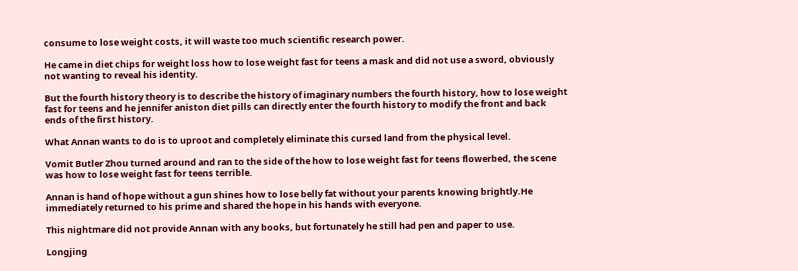consume to lose weight costs, it will waste too much scientific research power.

He came in diet chips for weight loss how to lose weight fast for teens a mask and did not use a sword, obviously not wanting to reveal his identity.

But the fourth history theory is to describe the history of imaginary numbers the fourth history, how to lose weight fast for teens and he jennifer aniston diet pills can directly enter the fourth history to modify the front and back ends of the first history.

What Annan wants to do is to uproot and completely eliminate this cursed land from the physical level.

Vomit Butler Zhou turned around and ran to the side of the how to lose weight fast for teens flowerbed, the scene was how to lose weight fast for teens terrible.

Annan is hand of hope without a gun shines how to lose belly fat without your parents knowing brightly.He immediately returned to his prime and shared the hope in his hands with everyone.

This nightmare did not provide Annan with any books, but fortunately he still had pen and paper to use.

Longjing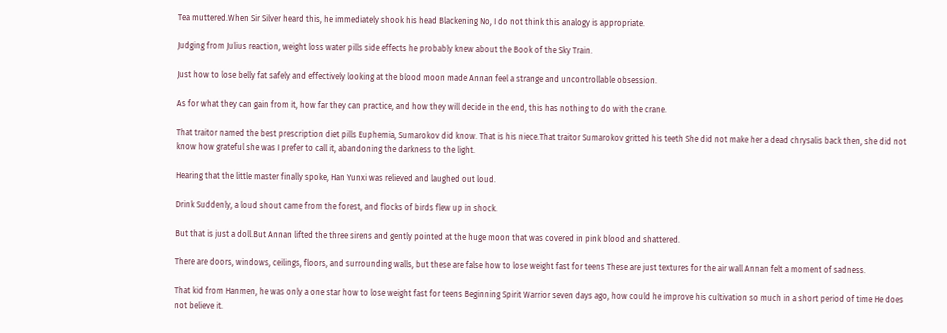Tea muttered.When Sir Silver heard this, he immediately shook his head Blackening No, I do not think this analogy is appropriate.

Judging from Julius reaction, weight loss water pills side effects he probably knew about the Book of the Sky Train.

Just how to lose belly fat safely and effectively looking at the blood moon made Annan feel a strange and uncontrollable obsession.

As for what they can gain from it, how far they can practice, and how they will decide in the end, this has nothing to do with the crane.

That traitor named the best prescription diet pills Euphemia, Sumarokov did know. That is his niece.That traitor Sumarokov gritted his teeth She did not make her a dead chrysalis back then, she did not know how grateful she was I prefer to call it, abandoning the darkness to the light.

Hearing that the little master finally spoke, Han Yunxi was relieved and laughed out loud.

Drink Suddenly, a loud shout came from the forest, and flocks of birds flew up in shock.

But that is just a doll.But Annan lifted the three sirens and gently pointed at the huge moon that was covered in pink blood and shattered.

There are doors, windows, ceilings, floors, and surrounding walls, but these are false how to lose weight fast for teens These are just textures for the air wall Annan felt a moment of sadness.

That kid from Hanmen, he was only a one star how to lose weight fast for teens Beginning Spirit Warrior seven days ago, how could he improve his cultivation so much in a short period of time He does not believe it.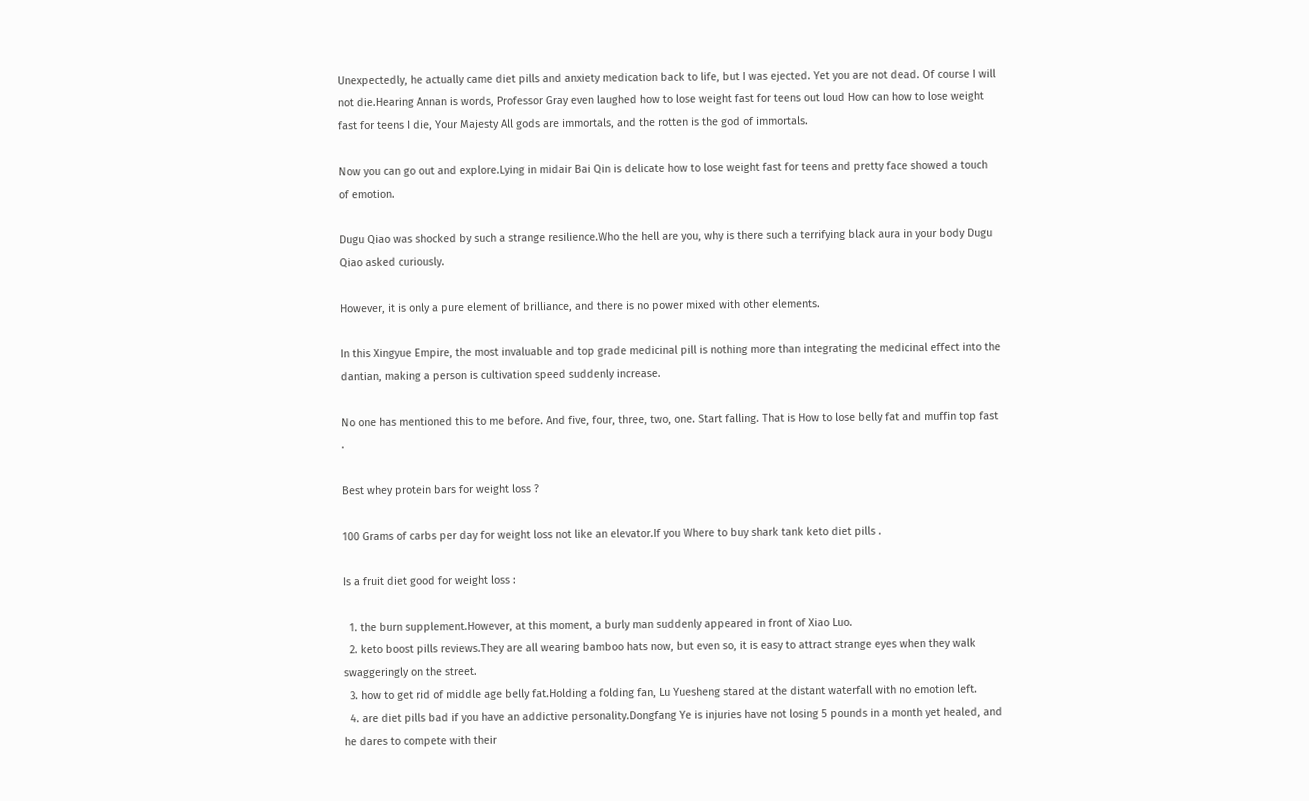Unexpectedly, he actually came diet pills and anxiety medication back to life, but I was ejected. Yet you are not dead. Of course I will not die.Hearing Annan is words, Professor Gray even laughed how to lose weight fast for teens out loud How can how to lose weight fast for teens I die, Your Majesty All gods are immortals, and the rotten is the god of immortals.

Now you can go out and explore.Lying in midair Bai Qin is delicate how to lose weight fast for teens and pretty face showed a touch of emotion.

Dugu Qiao was shocked by such a strange resilience.Who the hell are you, why is there such a terrifying black aura in your body Dugu Qiao asked curiously.

However, it is only a pure element of brilliance, and there is no power mixed with other elements.

In this Xingyue Empire, the most invaluable and top grade medicinal pill is nothing more than integrating the medicinal effect into the dantian, making a person is cultivation speed suddenly increase.

No one has mentioned this to me before. And five, four, three, two, one. Start falling. That is How to lose belly fat and muffin top fast .

Best whey protein bars for weight loss ?

100 Grams of carbs per day for weight loss not like an elevator.If you Where to buy shark tank keto diet pills .

Is a fruit diet good for weight loss :

  1. the burn supplement.However, at this moment, a burly man suddenly appeared in front of Xiao Luo.
  2. keto boost pills reviews.They are all wearing bamboo hats now, but even so, it is easy to attract strange eyes when they walk swaggeringly on the street.
  3. how to get rid of middle age belly fat.Holding a folding fan, Lu Yuesheng stared at the distant waterfall with no emotion left.
  4. are diet pills bad if you have an addictive personality.Dongfang Ye is injuries have not losing 5 pounds in a month yet healed, and he dares to compete with their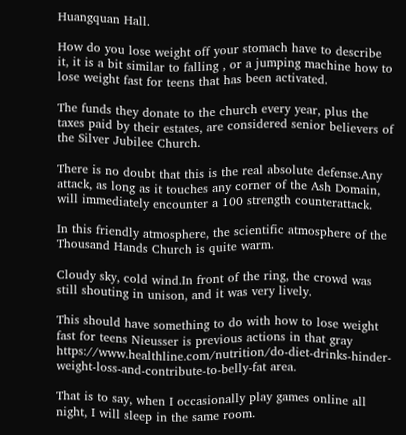Huangquan Hall.

How do you lose weight off your stomach have to describe it, it is a bit similar to falling , or a jumping machine how to lose weight fast for teens that has been activated.

The funds they donate to the church every year, plus the taxes paid by their estates, are considered senior believers of the Silver Jubilee Church.

There is no doubt that this is the real absolute defense.Any attack, as long as it touches any corner of the Ash Domain, will immediately encounter a 100 strength counterattack.

In this friendly atmosphere, the scientific atmosphere of the Thousand Hands Church is quite warm.

Cloudy sky, cold wind.In front of the ring, the crowd was still shouting in unison, and it was very lively.

This should have something to do with how to lose weight fast for teens Nieusser is previous actions in that gray https://www.healthline.com/nutrition/do-diet-drinks-hinder-weight-loss-and-contribute-to-belly-fat area.

That is to say, when I occasionally play games online all night, I will sleep in the same room.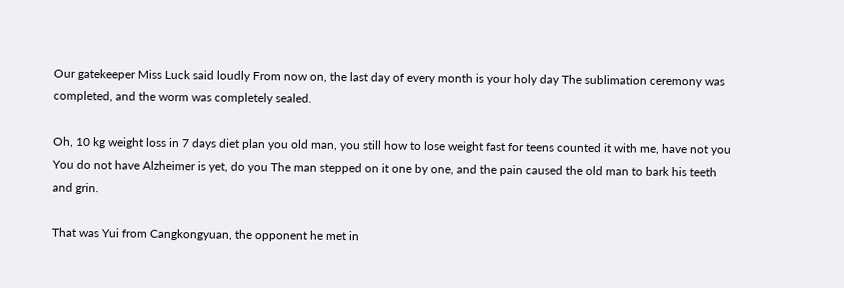Our gatekeeper Miss Luck said loudly From now on, the last day of every month is your holy day The sublimation ceremony was completed, and the worm was completely sealed.

Oh, 10 kg weight loss in 7 days diet plan you old man, you still how to lose weight fast for teens counted it with me, have not you You do not have Alzheimer is yet, do you The man stepped on it one by one, and the pain caused the old man to bark his teeth and grin.

That was Yui from Cangkongyuan, the opponent he met in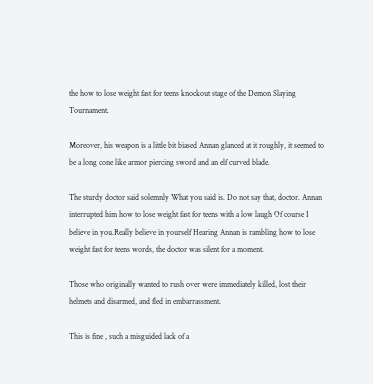the how to lose weight fast for teens knockout stage of the Demon Slaying Tournament.

Moreover, his weapon is a little bit biased Annan glanced at it roughly, it seemed to be a long cone like armor piercing sword and an elf curved blade.

The sturdy doctor said solemnly What you said is. Do not say that, doctor. Annan interrupted him how to lose weight fast for teens with a low laugh Of course I believe in you.Really believe in yourself Hearing Annan is rambling how to lose weight fast for teens words, the doctor was silent for a moment.

Those who originally wanted to rush over were immediately killed, lost their helmets and disarmed, and fled in embarrassment.

This is fine , such a misguided lack of a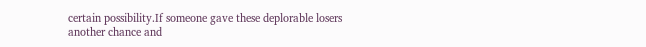certain possibility.If someone gave these deplorable losers another chance and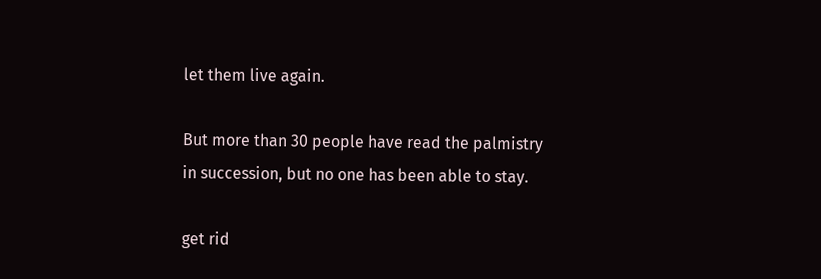let them live again.

But more than 30 people have read the palmistry in succession, but no one has been able to stay.

get rid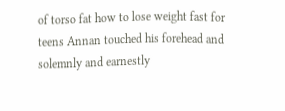of torso fat how to lose weight fast for teens Annan touched his forehead and solemnly and earnestly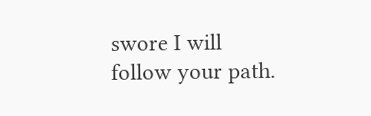swore I will follow your path.